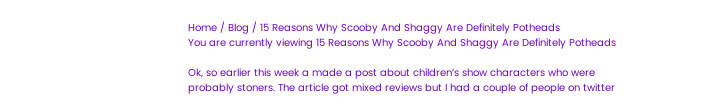Home / Blog / 15 Reasons Why Scooby And Shaggy Are Definitely Potheads
You are currently viewing 15 Reasons Why Scooby And Shaggy Are Definitely Potheads

Ok, so earlier this week a made a post about children’s show characters who were probably stoners. The article got mixed reviews but I had a couple of people on twitter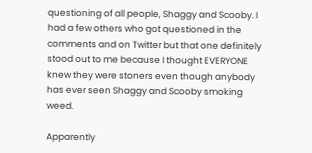questioning of all people, Shaggy and Scooby. I had a few others who got questioned in the comments and on Twitter but that one definitely stood out to me because I thought EVERYONE knew they were stoners even though anybody has ever seen Shaggy and Scooby smoking weed.

Apparently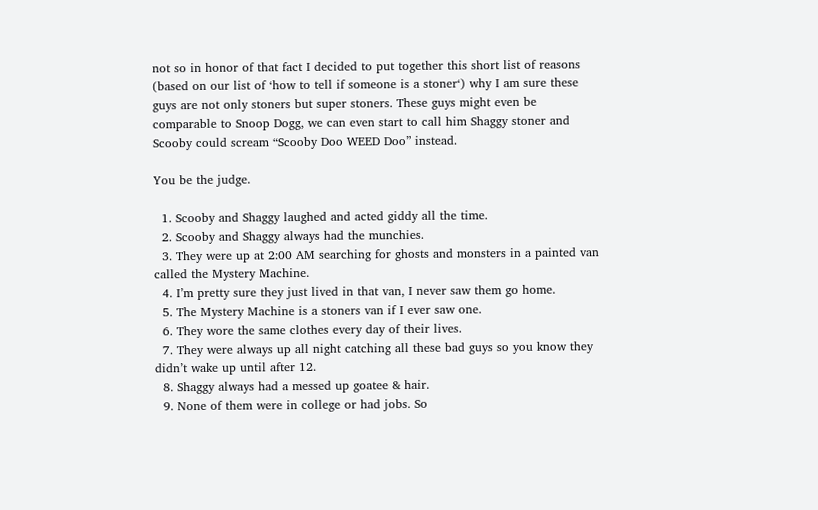not so in honor of that fact I decided to put together this short list of reasons (based on our list of ‘how to tell if someone is a stoner‘) why I am sure these guys are not only stoners but super stoners. These guys might even be comparable to Snoop Dogg, we can even start to call him Shaggy stoner and Scooby could scream “Scooby Doo WEED Doo” instead.

You be the judge.

  1. Scooby and Shaggy laughed and acted giddy all the time.
  2. Scooby and Shaggy always had the munchies.
  3. They were up at 2:00 AM searching for ghosts and monsters in a painted van called the Mystery Machine.
  4. I’m pretty sure they just lived in that van, I never saw them go home.
  5. The Mystery Machine is a stoners van if I ever saw one.
  6. They wore the same clothes every day of their lives.
  7. They were always up all night catching all these bad guys so you know they didn’t wake up until after 12.
  8. Shaggy always had a messed up goatee & hair.
  9. None of them were in college or had jobs. So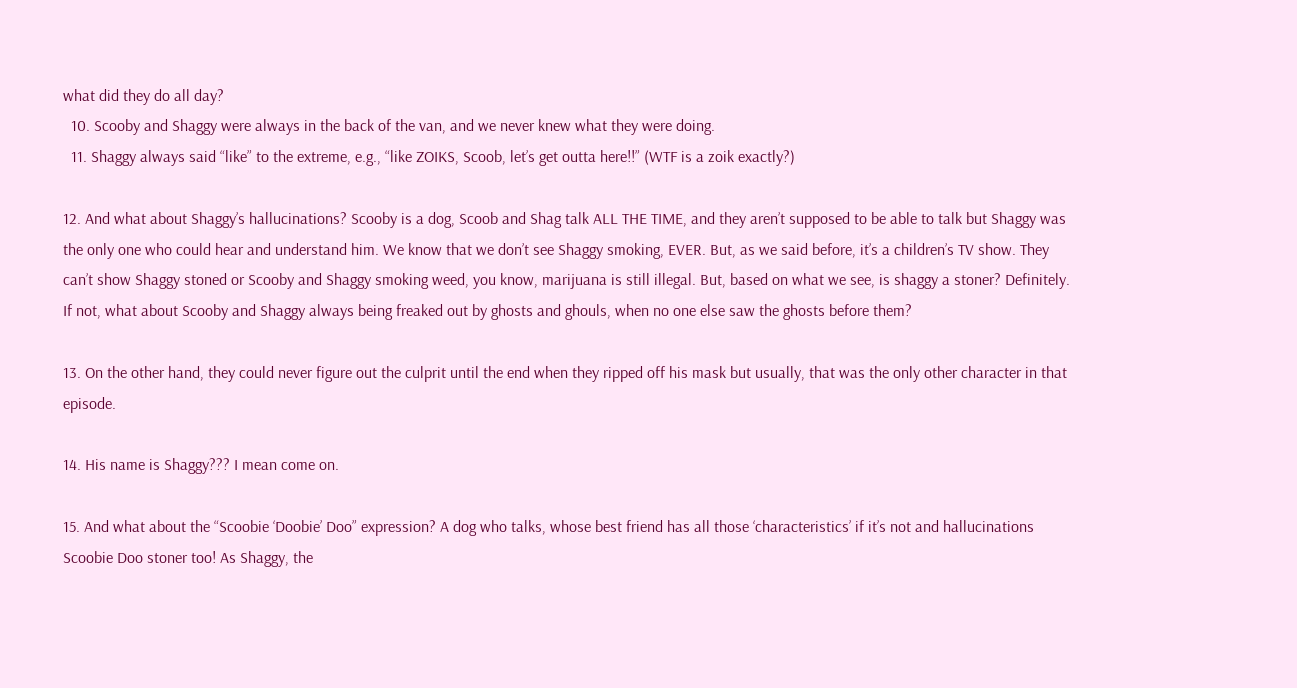what did they do all day?
  10. Scooby and Shaggy were always in the back of the van, and we never knew what they were doing.
  11. Shaggy always said “like” to the extreme, e.g., “like ZOIKS, Scoob, let’s get outta here!!” (WTF is a zoik exactly?)

12. And what about Shaggy’s hallucinations? Scooby is a dog, Scoob and Shag talk ALL THE TIME, and they aren’t supposed to be able to talk but Shaggy was the only one who could hear and understand him. We know that we don’t see Shaggy smoking, EVER. But, as we said before, it’s a children’s TV show. They can’t show Shaggy stoned or Scooby and Shaggy smoking weed, you know, marijuana is still illegal. But, based on what we see, is shaggy a stoner? Definitely. If not, what about Scooby and Shaggy always being freaked out by ghosts and ghouls, when no one else saw the ghosts before them?

13. On the other hand, they could never figure out the culprit until the end when they ripped off his mask but usually, that was the only other character in that episode.

14. His name is Shaggy??? I mean come on.

15. And what about the “Scoobie ‘Doobie’ Doo” expression? A dog who talks, whose best friend has all those ‘characteristics’ if it’s not and hallucinations Scoobie Doo stoner too! As Shaggy, the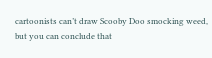cartoonists can’t draw Scooby Doo smocking weed, but you can conclude that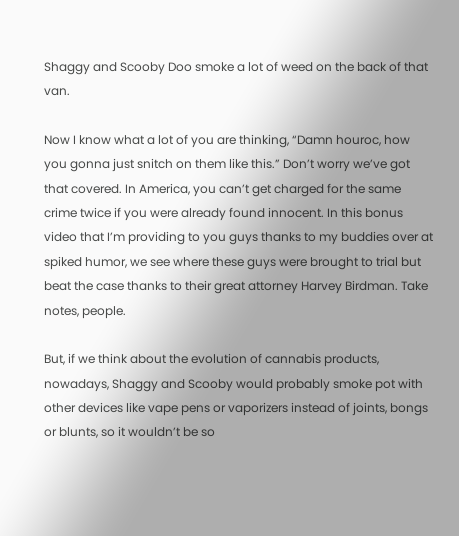Shaggy and Scooby Doo smoke a lot of weed on the back of that van.

Now I know what a lot of you are thinking, “Damn houroc, how you gonna just snitch on them like this.” Don’t worry we’ve got that covered. In America, you can’t get charged for the same crime twice if you were already found innocent. In this bonus video that I’m providing to you guys thanks to my buddies over at spiked humor, we see where these guys were brought to trial but beat the case thanks to their great attorney Harvey Birdman. Take notes, people.

But, if we think about the evolution of cannabis products, nowadays, Shaggy and Scooby would probably smoke pot with other devices like vape pens or vaporizers instead of joints, bongs or blunts, so it wouldn’t be so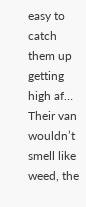easy to catch them up getting high af… Their van wouldn’t smell like weed, the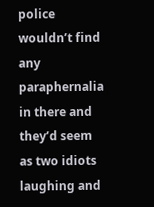police wouldn’t find any paraphernalia in there and they’d seem as two idiots laughing and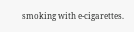smoking with e-cigarettes.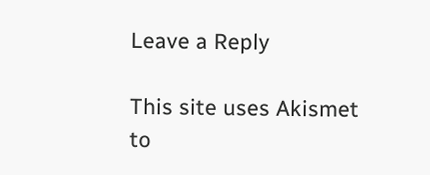Leave a Reply

This site uses Akismet to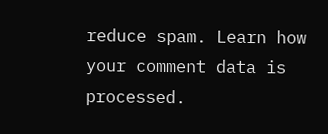reduce spam. Learn how your comment data is processed.